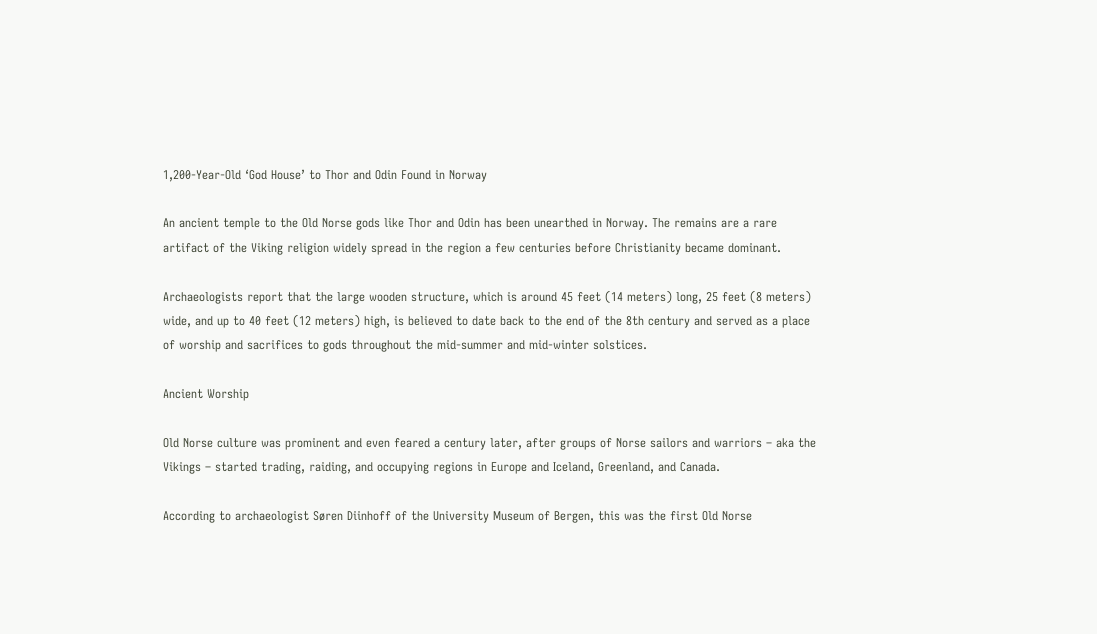1,200-Year-Old ‘God House’ to Thor and Odin Found in Norway

An ancient temple to the Old Norse gods like Thor and Odin has been unearthed in Norway. The remains are a rare artifact of the Viking religion widely spread in the region a few centuries before Christianity became dominant.

Archaeologists report that the large wooden structure, which is around 45 feet (14 meters) long, 25 feet (8 meters) wide, and up to 40 feet (12 meters) high, is believed to date back to the end of the 8th century and served as a place of worship and sacrifices to gods throughout the mid-summer and mid-winter solstices.

Ancient Worship

Old Norse culture was prominent and even feared a century later, after groups of Norse sailors and warriors – aka the Vikings – started trading, raiding, and occupying regions in Europe and Iceland, Greenland, and Canada.

According to archaeologist Søren Diinhoff of the University Museum of Bergen, this was the first Old Norse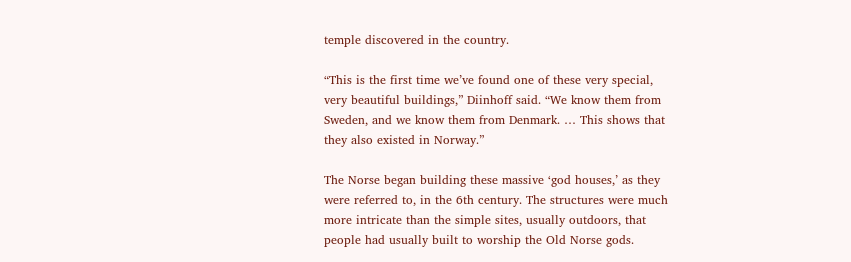temple discovered in the country.

“This is the first time we’ve found one of these very special, very beautiful buildings,” Diinhoff said. “We know them from Sweden, and we know them from Denmark. … This shows that they also existed in Norway.”

The Norse began building these massive ‘god houses,’ as they were referred to, in the 6th century. The structures were much more intricate than the simple sites, usually outdoors, that people had usually built to worship the Old Norse gods.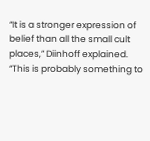“It is a stronger expression of belief than all the small cult places,” Diinhoff explained. “This is probably something to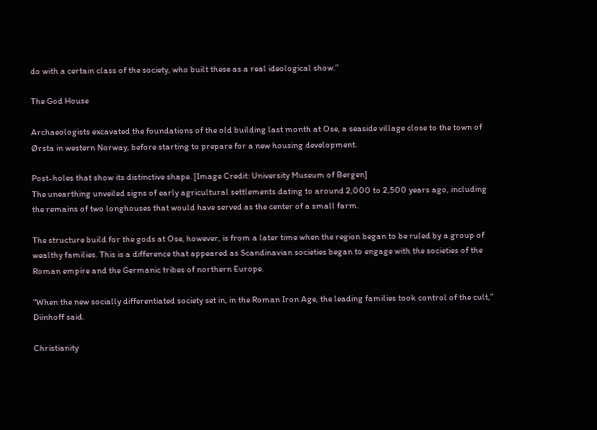do with a certain class of the society, who built these as a real ideological show.”

The God House

Archaeologists excavated the foundations of the old building last month at Ose, a seaside village close to the town of Ørsta in western Norway, before starting to prepare for a new housing development.

Post-holes that show its distinctive shape. [Image Credit: University Museum of Bergen]
The unearthing unveiled signs of early agricultural settlements dating to around 2,000 to 2,500 years ago, including the remains of two longhouses that would have served as the center of a small farm.

The structure build for the gods at Ose, however, is from a later time when the region began to be ruled by a group of wealthy families. This is a difference that appeared as Scandinavian societies began to engage with the societies of the Roman empire and the Germanic tribes of northern Europe.

“When the new socially differentiated society set in, in the Roman Iron Age, the leading families took control of the cult,” Diinhoff said.

Christianity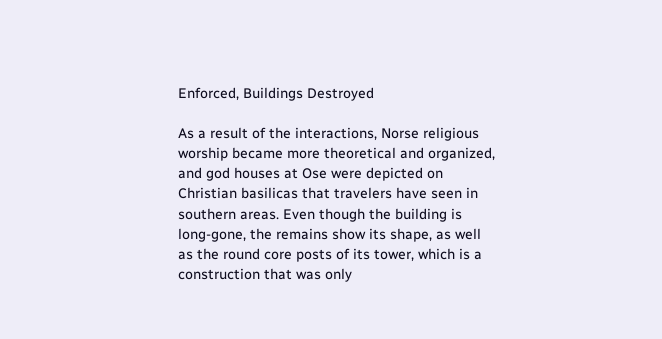Enforced, Buildings Destroyed

As a result of the interactions, Norse religious worship became more theoretical and organized, and god houses at Ose were depicted on Christian basilicas that travelers have seen in southern areas. Even though the building is long-gone, the remains show its shape, as well as the round core posts of its tower, which is a construction that was only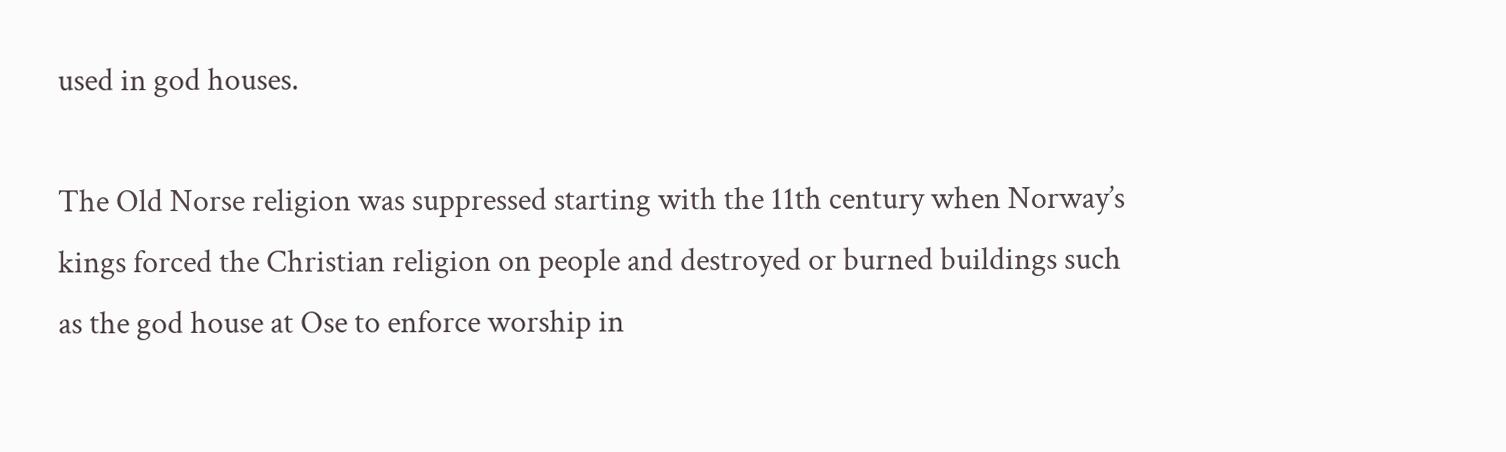used in god houses.

The Old Norse religion was suppressed starting with the 11th century when Norway’s kings forced the Christian religion on people and destroyed or burned buildings such as the god house at Ose to enforce worship in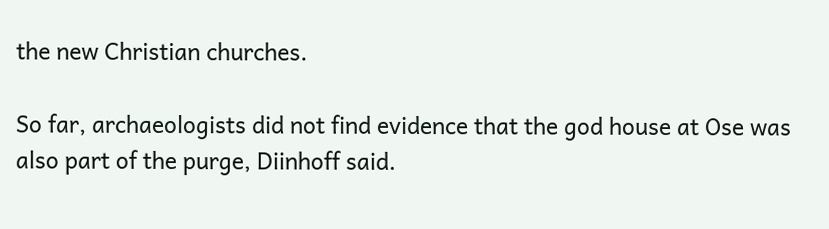the new Christian churches.

So far, archaeologists did not find evidence that the god house at Ose was also part of the purge, Diinhoff said.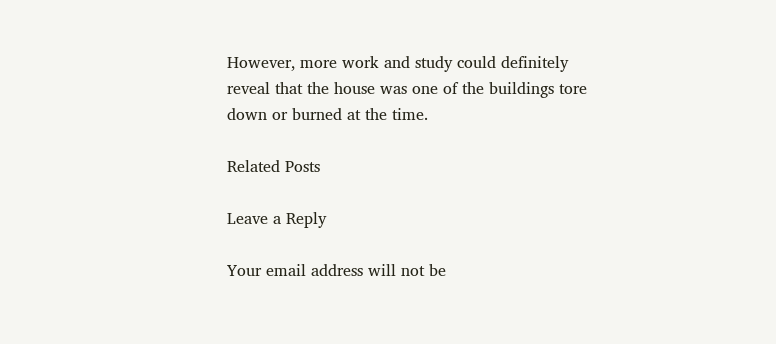However, more work and study could definitely reveal that the house was one of the buildings tore down or burned at the time.

Related Posts

Leave a Reply

Your email address will not be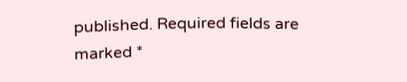published. Required fields are marked *